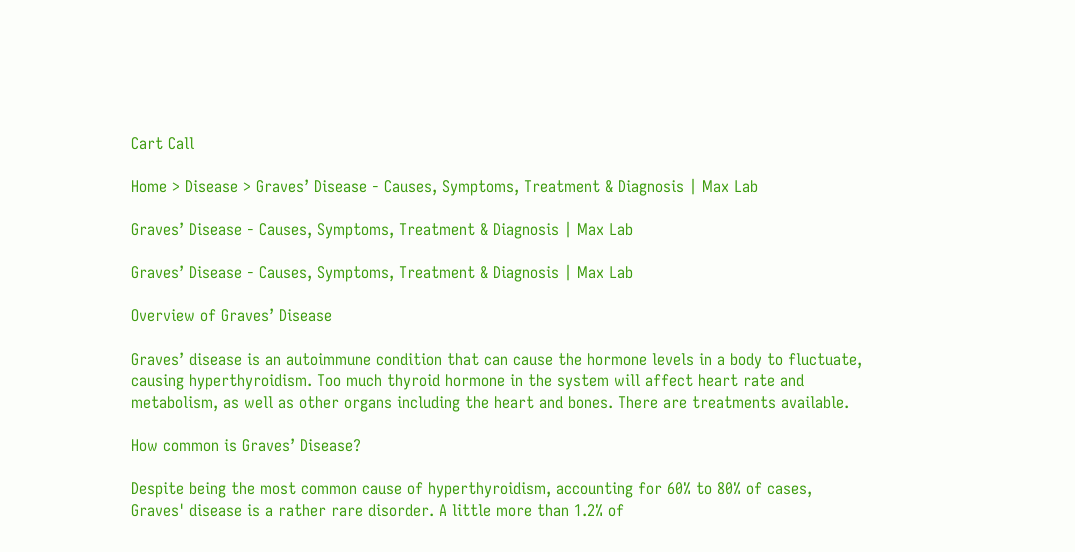Cart Call

Home > Disease > Graves’ Disease - Causes, Symptoms, Treatment & Diagnosis | Max Lab

Graves’ Disease - Causes, Symptoms, Treatment & Diagnosis | Max Lab

Graves’ Disease - Causes, Symptoms, Treatment & Diagnosis | Max Lab

Overview of Graves’ Disease

Graves’ disease is an autoimmune condition that can cause the hormone levels in a body to fluctuate, causing hyperthyroidism. Too much thyroid hormone in the system will affect heart rate and metabolism, as well as other organs including the heart and bones. There are treatments available.

How common is Graves’ Disease?

Despite being the most common cause of hyperthyroidism, accounting for 60% to 80% of cases, Graves' disease is a rather rare disorder. A little more than 1.2% of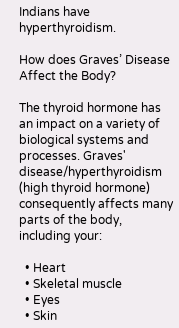Indians have hyperthyroidism.

How does Graves’ Disease Affect the Body?

The thyroid hormone has an impact on a variety of biological systems and processes. Graves' disease/hyperthyroidism (high thyroid hormone) consequently affects many parts of the body, including your:

  • Heart
  • Skeletal muscle
  • Eyes
  • Skin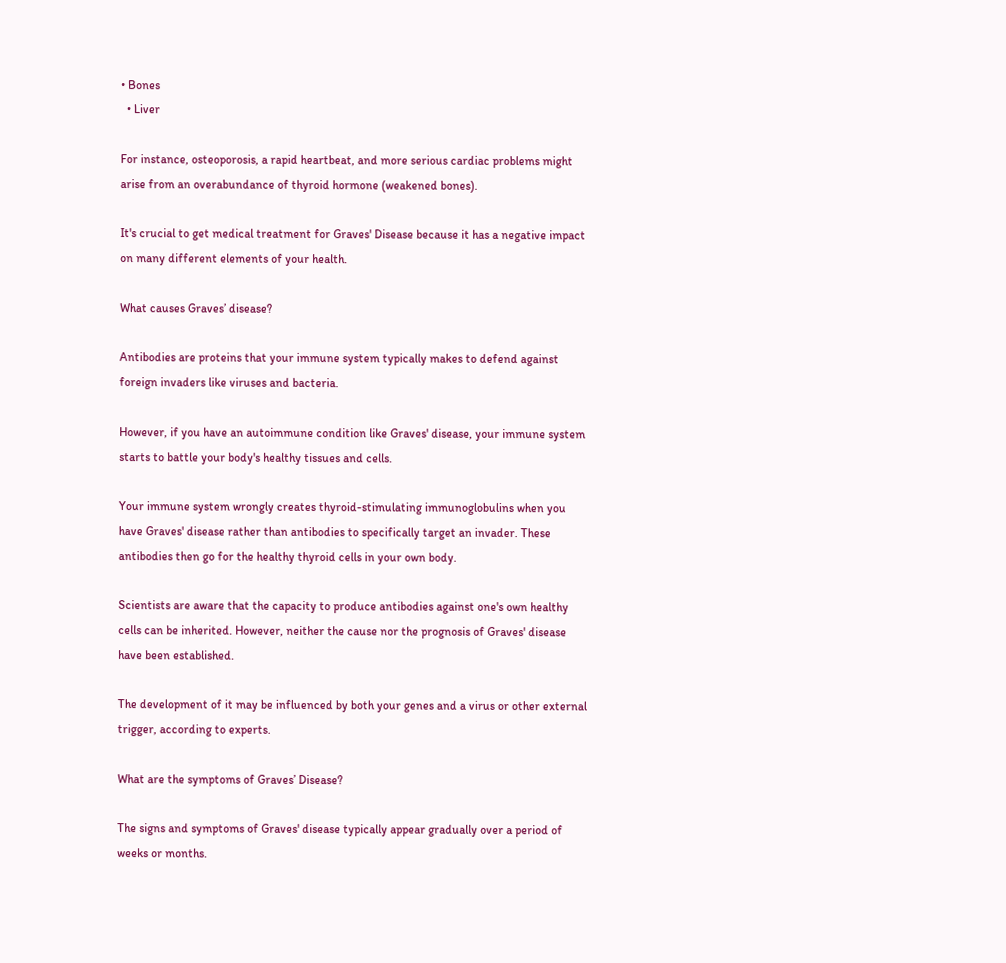• Bones
  • Liver

For instance, osteoporosis, a rapid heartbeat, and more serious cardiac problems might arise from an overabundance of thyroid hormone (weakened bones).

It's crucial to get medical treatment for Graves' Disease because it has a negative impact on many different elements of your health.

What causes Graves’ disease?

Antibodies are proteins that your immune system typically makes to defend against foreign invaders like viruses and bacteria.

However, if you have an autoimmune condition like Graves' disease, your immune system starts to battle your body's healthy tissues and cells.

Your immune system wrongly creates thyroid-stimulating immunoglobulins when you have Graves' disease rather than antibodies to specifically target an invader. These antibodies then go for the healthy thyroid cells in your own body.

Scientists are aware that the capacity to produce antibodies against one's own healthy cells can be inherited. However, neither the cause nor the prognosis of Graves' disease have been established.

The development of it may be influenced by both your genes and a virus or other external trigger, according to experts.

What are the symptoms of Graves’ Disease?

The signs and symptoms of Graves' disease typically appear gradually over a period of weeks or months.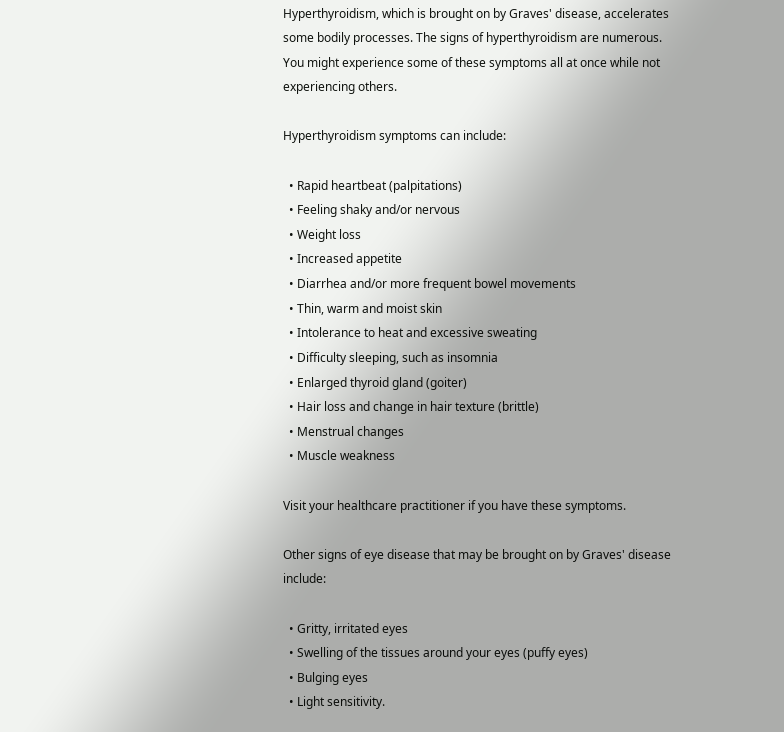Hyperthyroidism, which is brought on by Graves' disease, accelerates some bodily processes. The signs of hyperthyroidism are numerous. You might experience some of these symptoms all at once while not experiencing others.

Hyperthyroidism symptoms can include:

  • Rapid heartbeat (palpitations)
  • Feeling shaky and/or nervous
  • Weight loss
  • Increased appetite
  • Diarrhea and/or more frequent bowel movements
  • Thin, warm and moist skin
  • Intolerance to heat and excessive sweating
  • Difficulty sleeping, such as insomnia
  • Enlarged thyroid gland (goiter)
  • Hair loss and change in hair texture (brittle)
  • Menstrual changes
  • Muscle weakness

Visit your healthcare practitioner if you have these symptoms.

Other signs of eye disease that may be brought on by Graves' disease include:

  • Gritty, irritated eyes
  • Swelling of the tissues around your eyes (puffy eyes)
  • Bulging eyes
  • Light sensitivity.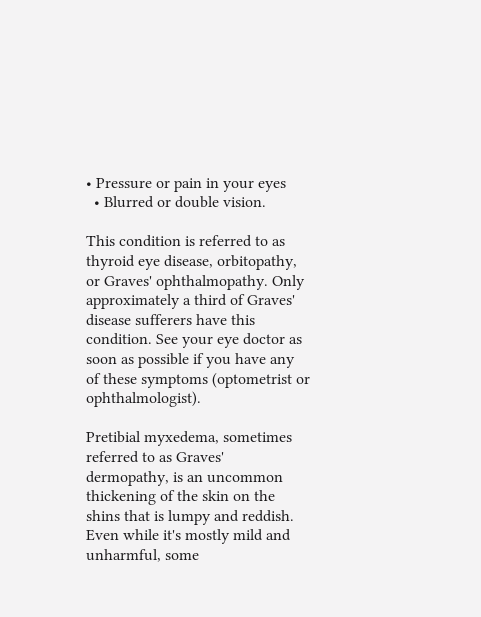• Pressure or pain in your eyes
  • Blurred or double vision.

This condition is referred to as thyroid eye disease, orbitopathy, or Graves' ophthalmopathy. Only approximately a third of Graves' disease sufferers have this condition. See your eye doctor as soon as possible if you have any of these symptoms (optometrist or ophthalmologist).

Pretibial myxedema, sometimes referred to as Graves' dermopathy, is an uncommon thickening of the skin on the shins that is lumpy and reddish. Even while it's mostly mild and unharmful, some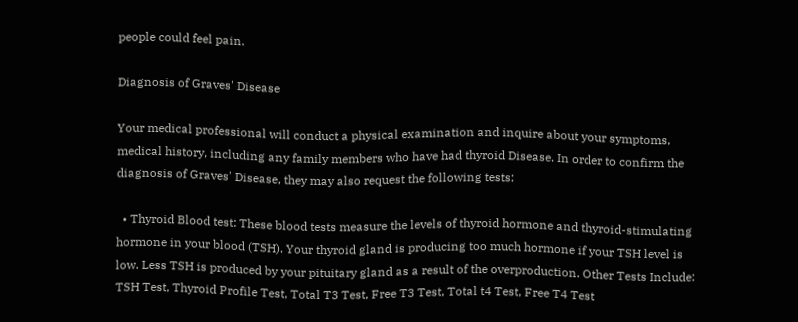people could feel pain.

Diagnosis of Graves' Disease

Your medical professional will conduct a physical examination and inquire about your symptoms, medical history, including any family members who have had thyroid Disease. In order to confirm the diagnosis of Graves' Disease, they may also request the following tests:

  • Thyroid Blood test: These blood tests measure the levels of thyroid hormone and thyroid-stimulating hormone in your blood (TSH). Your thyroid gland is producing too much hormone if your TSH level is low. Less TSH is produced by your pituitary gland as a result of the overproduction. Other Tests Include: TSH Test, Thyroid Profile Test, Total T3 Test, Free T3 Test, Total t4 Test, Free T4 Test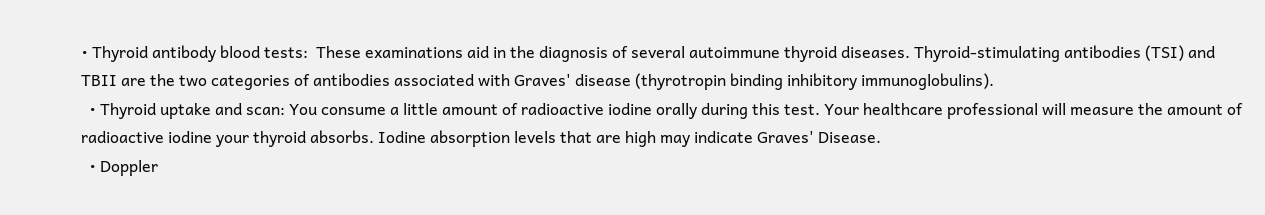• Thyroid antibody blood tests:  These examinations aid in the diagnosis of several autoimmune thyroid diseases. Thyroid-stimulating antibodies (TSI) and TBII are the two categories of antibodies associated with Graves' disease (thyrotropin binding inhibitory immunoglobulins).
  • Thyroid uptake and scan: You consume a little amount of radioactive iodine orally during this test. Your healthcare professional will measure the amount of radioactive iodine your thyroid absorbs. Iodine absorption levels that are high may indicate Graves' Disease.
  • Doppler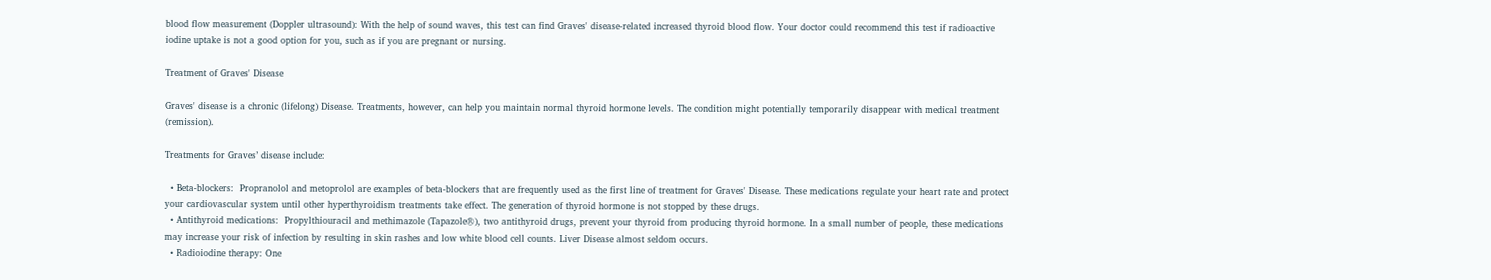blood flow measurement (Doppler ultrasound): With the help of sound waves, this test can find Graves' disease-related increased thyroid blood flow. Your doctor could recommend this test if radioactive iodine uptake is not a good option for you, such as if you are pregnant or nursing.

Treatment of Graves' Disease

Graves' disease is a chronic (lifelong) Disease. Treatments, however, can help you maintain normal thyroid hormone levels. The condition might potentially temporarily disappear with medical treatment (remission).

Treatments for Graves’ disease include:

  • Beta-blockers:  Propranolol and metoprolol are examples of beta-blockers that are frequently used as the first line of treatment for Graves' Disease. These medications regulate your heart rate and protect your cardiovascular system until other hyperthyroidism treatments take effect. The generation of thyroid hormone is not stopped by these drugs.
  • Antithyroid medications:  Propylthiouracil and methimazole (Tapazole®), two antithyroid drugs, prevent your thyroid from producing thyroid hormone. In a small number of people, these medications may increase your risk of infection by resulting in skin rashes and low white blood cell counts. Liver Disease almost seldom occurs.
  • Radioiodine therapy: One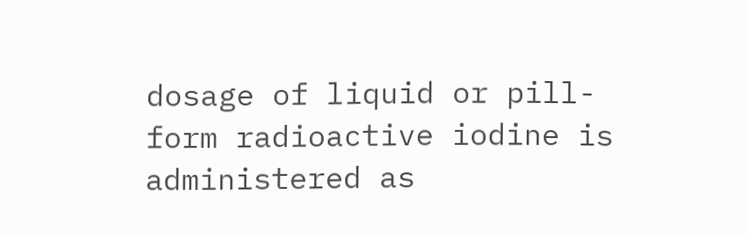dosage of liquid or pill-form radioactive iodine is administered as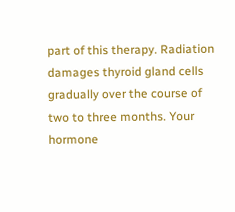part of this therapy. Radiation damages thyroid gland cells gradually over the course of two to three months. Your hormone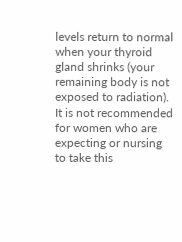levels return to normal when your thyroid gland shrinks (your remaining body is not exposed to radiation). It is not recommended for women who are expecting or nursing to take this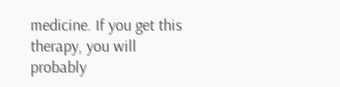medicine. If you get this therapy, you will probably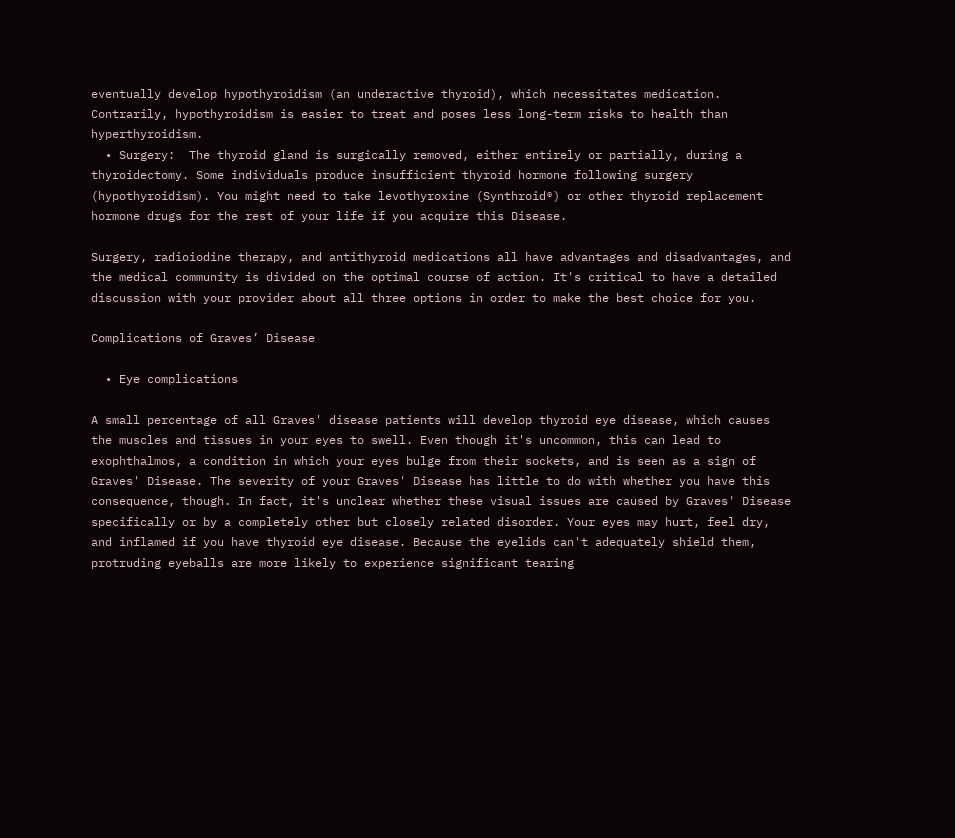eventually develop hypothyroidism (an underactive thyroid), which necessitates medication. Contrarily, hypothyroidism is easier to treat and poses less long-term risks to health than hyperthyroidism.
  • Surgery:  The thyroid gland is surgically removed, either entirely or partially, during a thyroidectomy. Some individuals produce insufficient thyroid hormone following surgery (hypothyroidism). You might need to take levothyroxine (Synthroid®) or other thyroid replacement hormone drugs for the rest of your life if you acquire this Disease.

Surgery, radioiodine therapy, and antithyroid medications all have advantages and disadvantages, and the medical community is divided on the optimal course of action. It's critical to have a detailed discussion with your provider about all three options in order to make the best choice for you.

Complications of Graves’ Disease

  • Eye complications

A small percentage of all Graves' disease patients will develop thyroid eye disease, which causes the muscles and tissues in your eyes to swell. Even though it's uncommon, this can lead to exophthalmos, a condition in which your eyes bulge from their sockets, and is seen as a sign of Graves' Disease. The severity of your Graves' Disease has little to do with whether you have this consequence, though. In fact, it's unclear whether these visual issues are caused by Graves' Disease specifically or by a completely other but closely related disorder. Your eyes may hurt, feel dry, and inflamed if you have thyroid eye disease. Because the eyelids can't adequately shield them, protruding eyeballs are more likely to experience significant tearing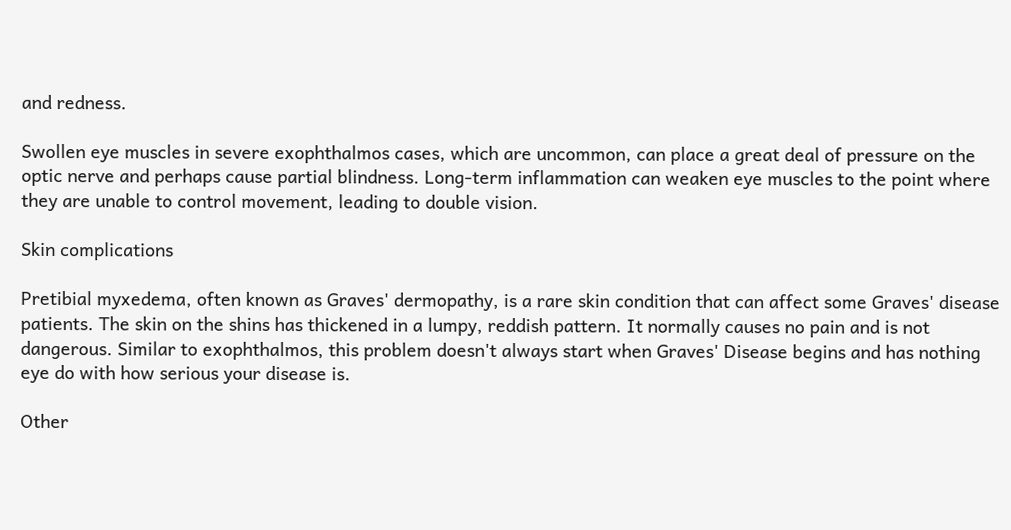and redness.

Swollen eye muscles in severe exophthalmos cases, which are uncommon, can place a great deal of pressure on the optic nerve and perhaps cause partial blindness. Long-term inflammation can weaken eye muscles to the point where they are unable to control movement, leading to double vision.

Skin complications

Pretibial myxedema, often known as Graves' dermopathy, is a rare skin condition that can affect some Graves' disease patients. The skin on the shins has thickened in a lumpy, reddish pattern. It normally causes no pain and is not dangerous. Similar to exophthalmos, this problem doesn't always start when Graves' Disease begins and has nothing eye do with how serious your disease is.

Other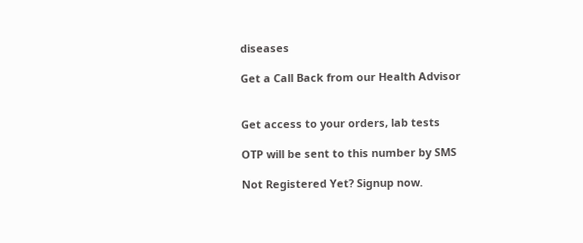diseases

Get a Call Back from our Health Advisor


Get access to your orders, lab tests

OTP will be sent to this number by SMS

Not Registered Yet? Signup now.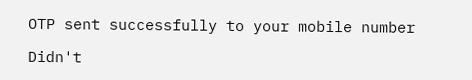OTP sent successfully to your mobile number

Didn't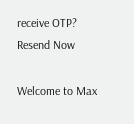receive OTP? Resend Now

Welcome to Max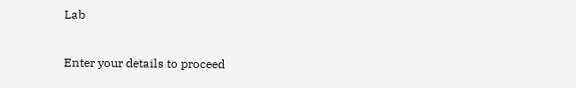Lab

Enter your details to proceed